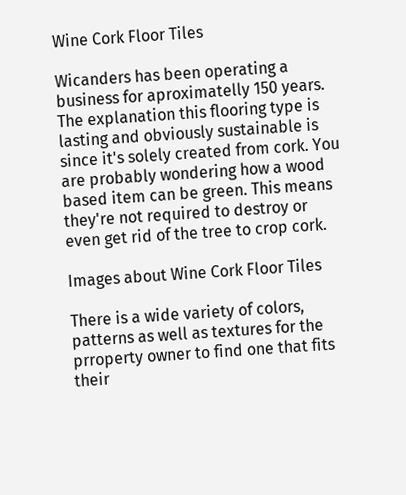Wine Cork Floor Tiles

Wicanders has been operating a business for aproximatelly 150 years. The explanation this flooring type is lasting and obviously sustainable is since it's solely created from cork. You are probably wondering how a wood based item can be green. This means they're not required to destroy or even get rid of the tree to crop cork.

Images about Wine Cork Floor Tiles

There is a wide variety of colors, patterns as well as textures for the prroperty owner to find one that fits their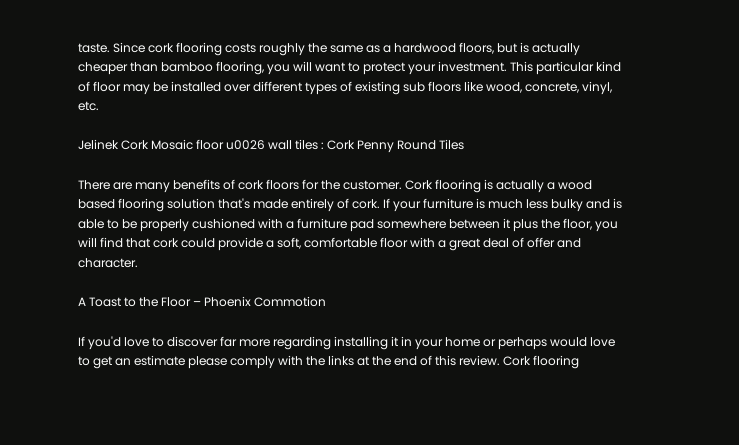taste. Since cork flooring costs roughly the same as a hardwood floors, but is actually cheaper than bamboo flooring, you will want to protect your investment. This particular kind of floor may be installed over different types of existing sub floors like wood, concrete, vinyl, etc.

Jelinek Cork Mosaic floor u0026 wall tiles : Cork Penny Round Tiles

There are many benefits of cork floors for the customer. Cork flooring is actually a wood based flooring solution that's made entirely of cork. If your furniture is much less bulky and is able to be properly cushioned with a furniture pad somewhere between it plus the floor, you will find that cork could provide a soft, comfortable floor with a great deal of offer and character.

A Toast to the Floor – Phoenix Commotion

If you'd love to discover far more regarding installing it in your home or perhaps would love to get an estimate please comply with the links at the end of this review. Cork flooring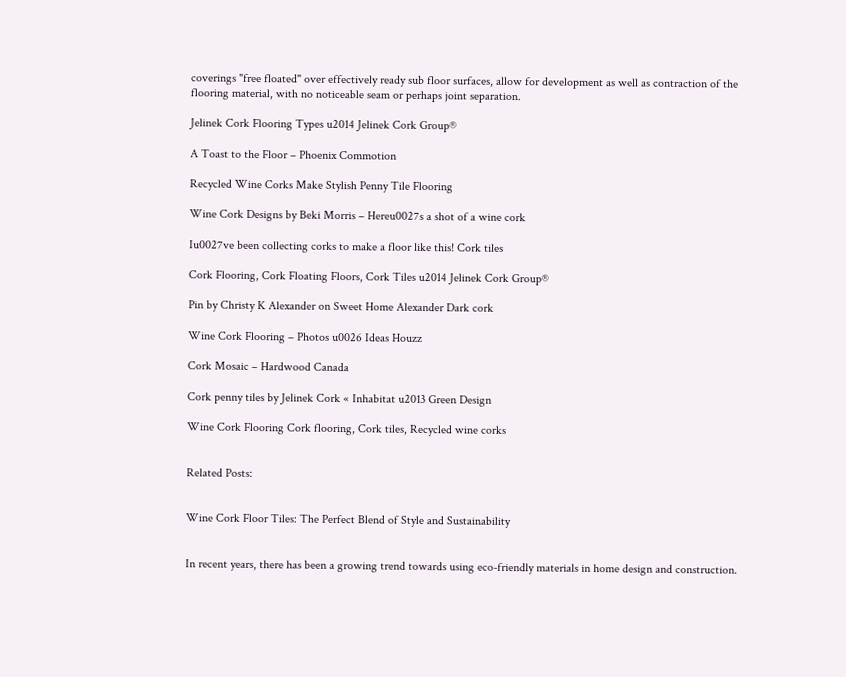coverings "free floated" over effectively ready sub floor surfaces, allow for development as well as contraction of the flooring material, with no noticeable seam or perhaps joint separation.

Jelinek Cork Flooring Types u2014 Jelinek Cork Group®

A Toast to the Floor – Phoenix Commotion

Recycled Wine Corks Make Stylish Penny Tile Flooring

Wine Cork Designs by Beki Morris – Hereu0027s a shot of a wine cork

Iu0027ve been collecting corks to make a floor like this! Cork tiles

Cork Flooring, Cork Floating Floors, Cork Tiles u2014 Jelinek Cork Group®

Pin by Christy K Alexander on Sweet Home Alexander Dark cork

Wine Cork Flooring – Photos u0026 Ideas Houzz

Cork Mosaic – Hardwood Canada

Cork penny tiles by Jelinek Cork « Inhabitat u2013 Green Design

Wine Cork Flooring Cork flooring, Cork tiles, Recycled wine corks


Related Posts:


Wine Cork Floor Tiles: The Perfect Blend of Style and Sustainability


In recent years, there has been a growing trend towards using eco-friendly materials in home design and construction.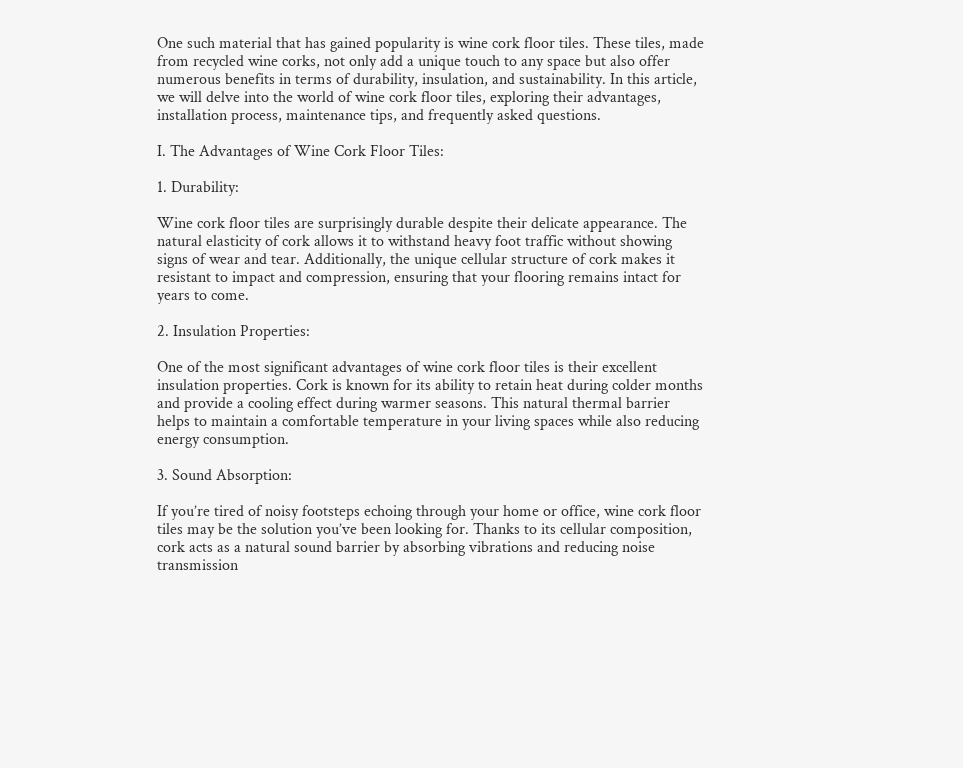One such material that has gained popularity is wine cork floor tiles. These tiles, made from recycled wine corks, not only add a unique touch to any space but also offer numerous benefits in terms of durability, insulation, and sustainability. In this article, we will delve into the world of wine cork floor tiles, exploring their advantages, installation process, maintenance tips, and frequently asked questions.

I. The Advantages of Wine Cork Floor Tiles:

1. Durability:

Wine cork floor tiles are surprisingly durable despite their delicate appearance. The natural elasticity of cork allows it to withstand heavy foot traffic without showing signs of wear and tear. Additionally, the unique cellular structure of cork makes it resistant to impact and compression, ensuring that your flooring remains intact for years to come.

2. Insulation Properties:

One of the most significant advantages of wine cork floor tiles is their excellent insulation properties. Cork is known for its ability to retain heat during colder months and provide a cooling effect during warmer seasons. This natural thermal barrier helps to maintain a comfortable temperature in your living spaces while also reducing energy consumption.

3. Sound Absorption:

If you’re tired of noisy footsteps echoing through your home or office, wine cork floor tiles may be the solution you’ve been looking for. Thanks to its cellular composition, cork acts as a natural sound barrier by absorbing vibrations and reducing noise transmission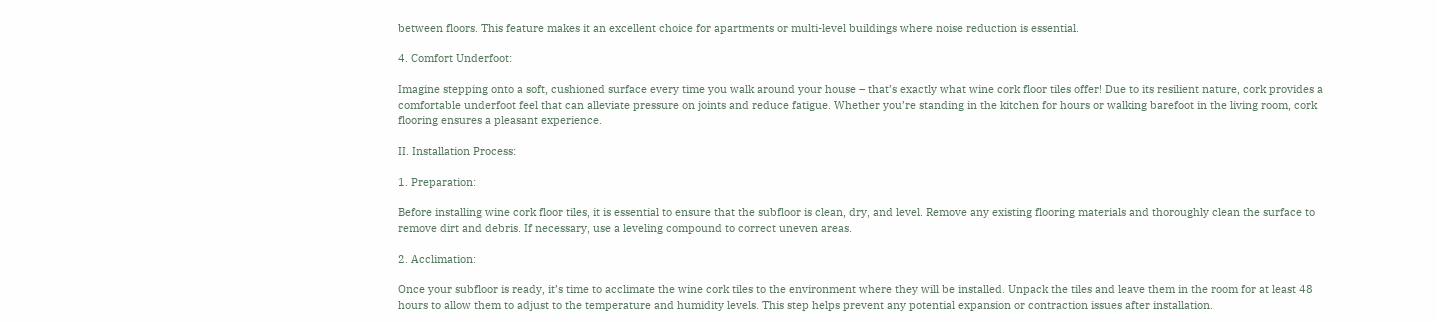between floors. This feature makes it an excellent choice for apartments or multi-level buildings where noise reduction is essential.

4. Comfort Underfoot:

Imagine stepping onto a soft, cushioned surface every time you walk around your house – that’s exactly what wine cork floor tiles offer! Due to its resilient nature, cork provides a comfortable underfoot feel that can alleviate pressure on joints and reduce fatigue. Whether you’re standing in the kitchen for hours or walking barefoot in the living room, cork flooring ensures a pleasant experience.

II. Installation Process:

1. Preparation:

Before installing wine cork floor tiles, it is essential to ensure that the subfloor is clean, dry, and level. Remove any existing flooring materials and thoroughly clean the surface to remove dirt and debris. If necessary, use a leveling compound to correct uneven areas.

2. Acclimation:

Once your subfloor is ready, it’s time to acclimate the wine cork tiles to the environment where they will be installed. Unpack the tiles and leave them in the room for at least 48 hours to allow them to adjust to the temperature and humidity levels. This step helps prevent any potential expansion or contraction issues after installation.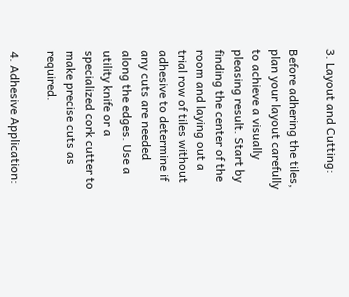3. Layout and Cutting:

Before adhering the tiles, plan your layout carefully to achieve a visually pleasing result. Start by finding the center of the room and laying out a trial row of tiles without adhesive to determine if any cuts are needed along the edges. Use a utility knife or a specialized cork cutter to make precise cuts as required.

4. Adhesive Application: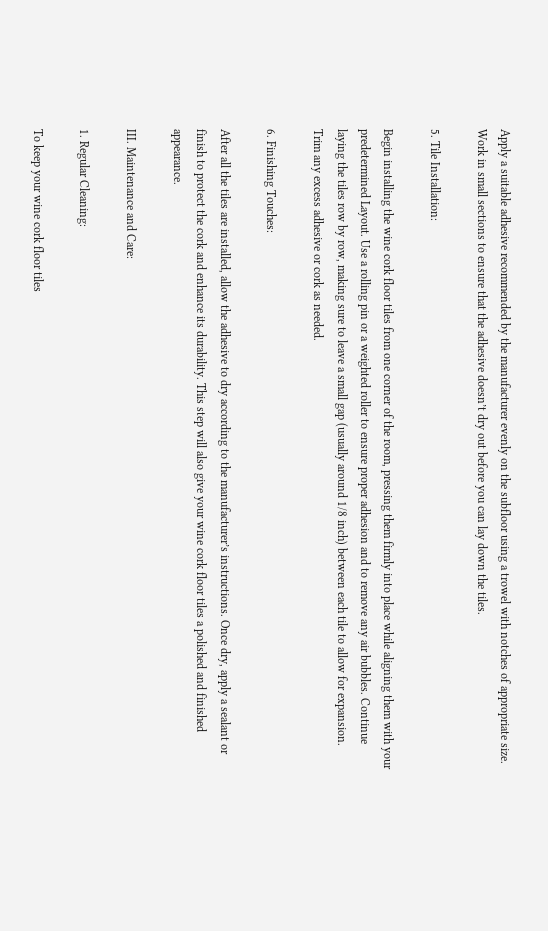Apply a suitable adhesive recommended by the manufacturer evenly on the subfloor using a trowel with notches of appropriate size. Work in small sections to ensure that the adhesive doesn’t dry out before you can lay down the tiles.

5. Tile Installation:

Begin installing the wine cork floor tiles from one corner of the room, pressing them firmly into place while aligning them with your predetermined Layout. Use a rolling pin or a weighted roller to ensure proper adhesion and to remove any air bubbles. Continue laying the tiles row by row, making sure to leave a small gap (usually around 1/8 inch) between each tile to allow for expansion. Trim any excess adhesive or cork as needed.

6. Finishing Touches:

After all the tiles are installed, allow the adhesive to dry according to the manufacturer’s instructions. Once dry, apply a sealant or finish to protect the cork and enhance its durability. This step will also give your wine cork floor tiles a polished and finished appearance.

III. Maintenance and Care:

1. Regular Cleaning:

To keep your wine cork floor tiles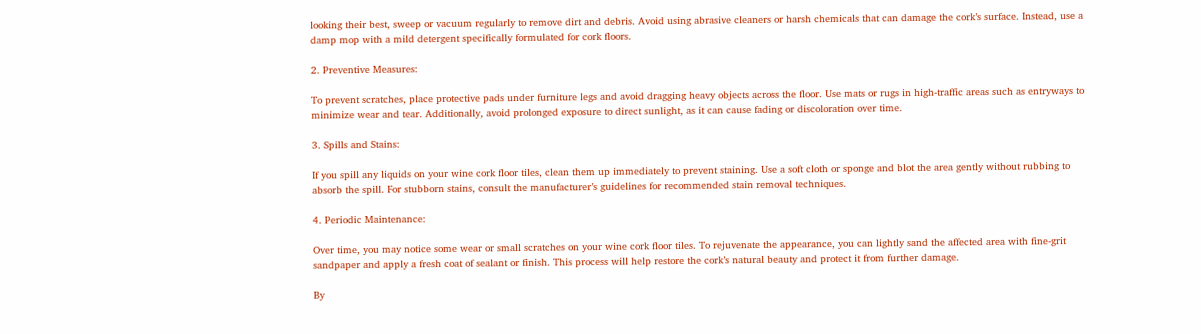looking their best, sweep or vacuum regularly to remove dirt and debris. Avoid using abrasive cleaners or harsh chemicals that can damage the cork’s surface. Instead, use a damp mop with a mild detergent specifically formulated for cork floors.

2. Preventive Measures:

To prevent scratches, place protective pads under furniture legs and avoid dragging heavy objects across the floor. Use mats or rugs in high-traffic areas such as entryways to minimize wear and tear. Additionally, avoid prolonged exposure to direct sunlight, as it can cause fading or discoloration over time.

3. Spills and Stains:

If you spill any liquids on your wine cork floor tiles, clean them up immediately to prevent staining. Use a soft cloth or sponge and blot the area gently without rubbing to absorb the spill. For stubborn stains, consult the manufacturer’s guidelines for recommended stain removal techniques.

4. Periodic Maintenance:

Over time, you may notice some wear or small scratches on your wine cork floor tiles. To rejuvenate the appearance, you can lightly sand the affected area with fine-grit sandpaper and apply a fresh coat of sealant or finish. This process will help restore the cork’s natural beauty and protect it from further damage.

By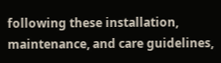following these installation, maintenance, and care guidelines,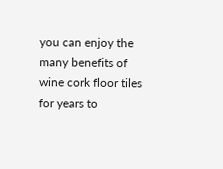you can enjoy the many benefits of wine cork floor tiles for years to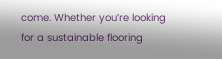come. Whether you’re looking for a sustainable flooring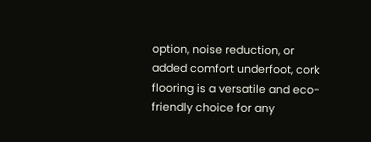option, noise reduction, or added comfort underfoot, cork flooring is a versatile and eco-friendly choice for any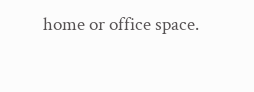home or office space.